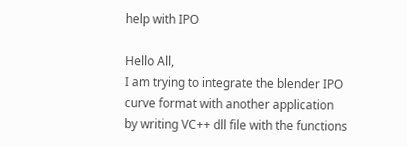help with IPO

Hello All,
I am trying to integrate the blender IPO curve format with another application by writing VC++ dll file with the functions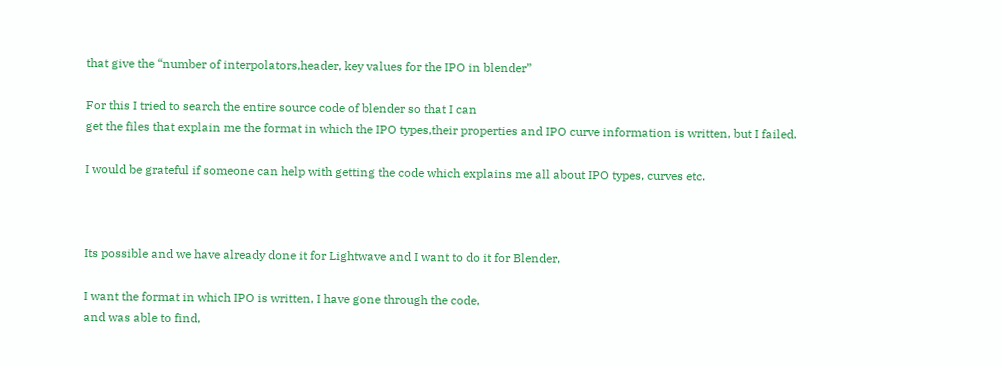that give the “number of interpolators,header, key values for the IPO in blender”

For this I tried to search the entire source code of blender so that I can
get the files that explain me the format in which the IPO types,their properties and IPO curve information is written, but I failed.

I would be grateful if someone can help with getting the code which explains me all about IPO types, curves etc.



Its possible and we have already done it for Lightwave and I want to do it for Blender,

I want the format in which IPO is written, I have gone through the code,
and was able to find,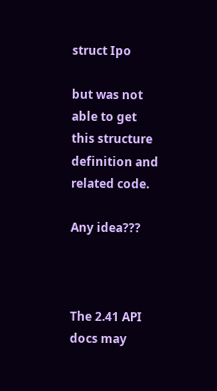struct Ipo

but was not able to get this structure definition and related code.

Any idea???



The 2.41 API docs may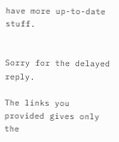have more up-to-date stuff.


Sorry for the delayed reply.

The links you provided gives only the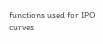functions used for IPO curves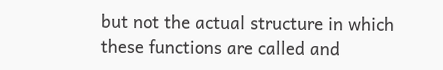but not the actual structure in which these functions are called and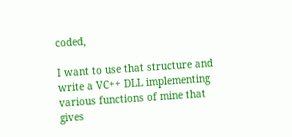coded,

I want to use that structure and write a VC++ DLL implementing various functions of mine that gives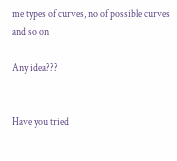me types of curves, no of possible curves and so on

Any idea???


Have you tried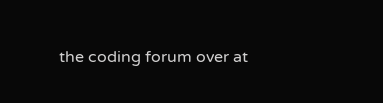the coding forum over at